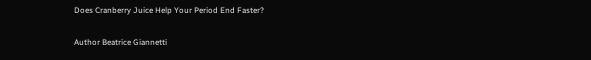Does Cranberry Juice Help Your Period End Faster?

Author Beatrice Giannetti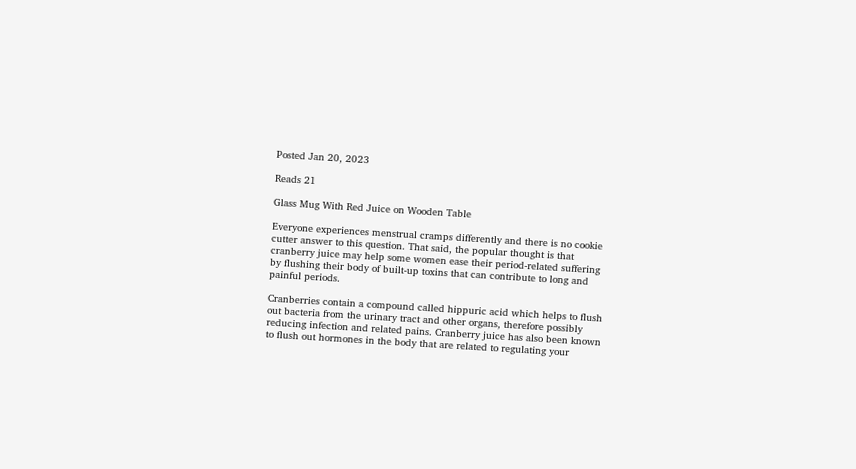Posted Jan 20, 2023

Reads 21

Glass Mug With Red Juice on Wooden Table

Everyone experiences menstrual cramps differently and there is no cookie cutter answer to this question. That said, the popular thought is that cranberry juice may help some women ease their period-related suffering by flushing their body of built-up toxins that can contribute to long and painful periods.

Cranberries contain a compound called hippuric acid which helps to flush out bacteria from the urinary tract and other organs, therefore possibly reducing infection and related pains. Cranberry juice has also been known to flush out hormones in the body that are related to regulating your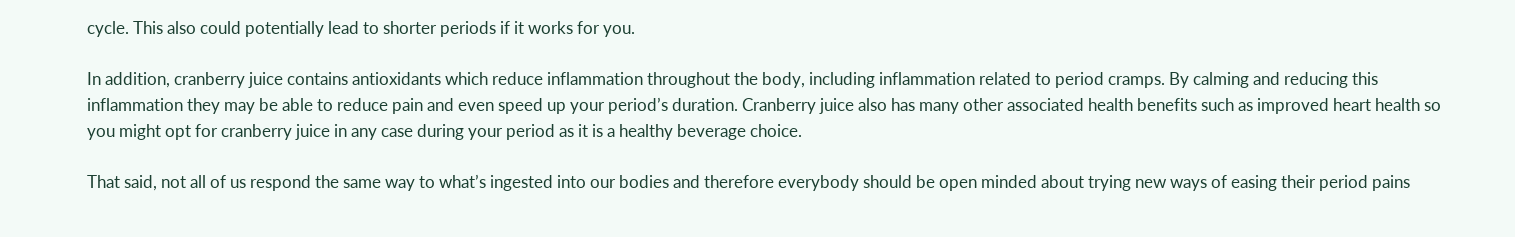cycle. This also could potentially lead to shorter periods if it works for you.

In addition, cranberry juice contains antioxidants which reduce inflammation throughout the body, including inflammation related to period cramps. By calming and reducing this inflammation they may be able to reduce pain and even speed up your period’s duration. Cranberry juice also has many other associated health benefits such as improved heart health so you might opt for cranberry juice in any case during your period as it is a healthy beverage choice.

That said, not all of us respond the same way to what’s ingested into our bodies and therefore everybody should be open minded about trying new ways of easing their period pains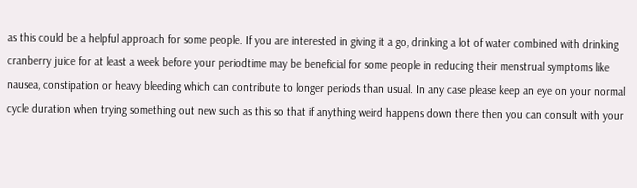as this could be a helpful approach for some people. If you are interested in giving it a go, drinking a lot of water combined with drinking cranberry juice for at least a week before your periodtime may be beneficial for some people in reducing their menstrual symptoms like nausea, constipation or heavy bleeding which can contribute to longer periods than usual. In any case please keep an eye on your normal cycle duration when trying something out new such as this so that if anything weird happens down there then you can consult with your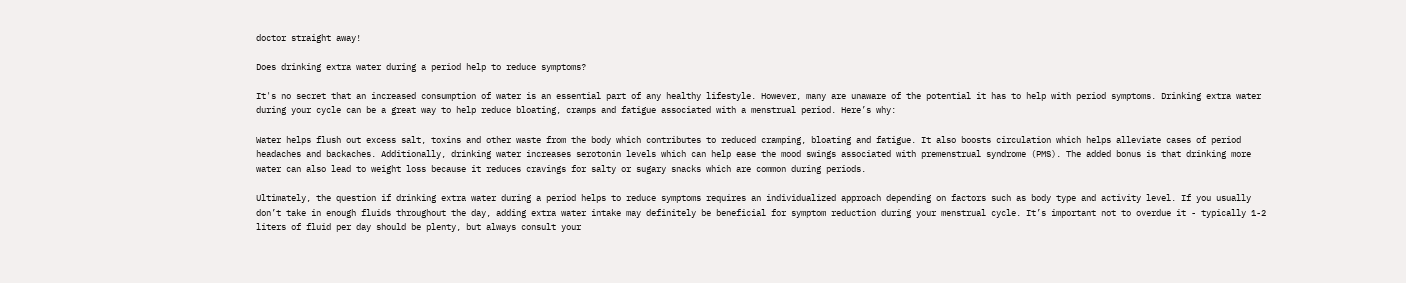doctor straight away!

Does drinking extra water during a period help to reduce symptoms?

It's no secret that an increased consumption of water is an essential part of any healthy lifestyle. However, many are unaware of the potential it has to help with period symptoms. Drinking extra water during your cycle can be a great way to help reduce bloating, cramps and fatigue associated with a menstrual period. Here’s why:

Water helps flush out excess salt, toxins and other waste from the body which contributes to reduced cramping, bloating and fatigue. It also boosts circulation which helps alleviate cases of period headaches and backaches. Additionally, drinking water increases serotonin levels which can help ease the mood swings associated with premenstrual syndrome (PMS). The added bonus is that drinking more water can also lead to weight loss because it reduces cravings for salty or sugary snacks which are common during periods.

Ultimately, the question if drinking extra water during a period helps to reduce symptoms requires an individualized approach depending on factors such as body type and activity level. If you usually don’t take in enough fluids throughout the day, adding extra water intake may definitely be beneficial for symptom reduction during your menstrual cycle. It’s important not to overdue it - typically 1-2 liters of fluid per day should be plenty, but always consult your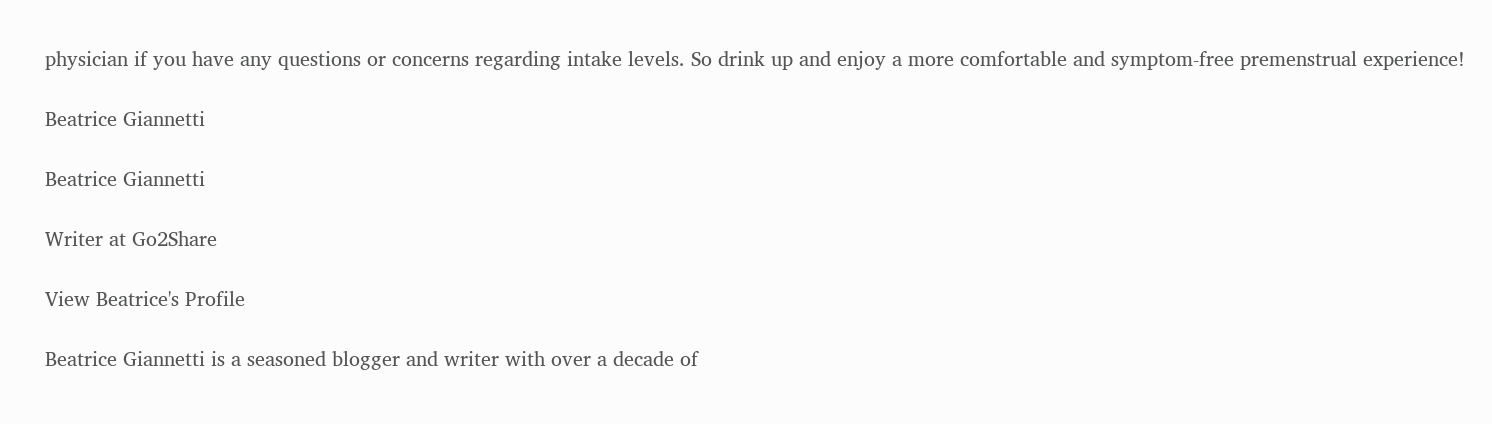physician if you have any questions or concerns regarding intake levels. So drink up and enjoy a more comfortable and symptom-free premenstrual experience!

Beatrice Giannetti

Beatrice Giannetti

Writer at Go2Share

View Beatrice's Profile

Beatrice Giannetti is a seasoned blogger and writer with over a decade of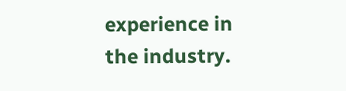experience in the industry.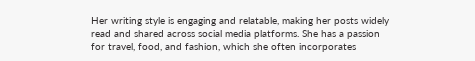Her writing style is engaging and relatable, making her posts widely read and shared across social media platforms. She has a passion for travel, food, and fashion, which she often incorporates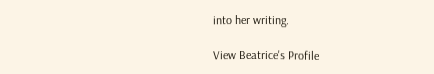into her writing.

View Beatrice's Profile